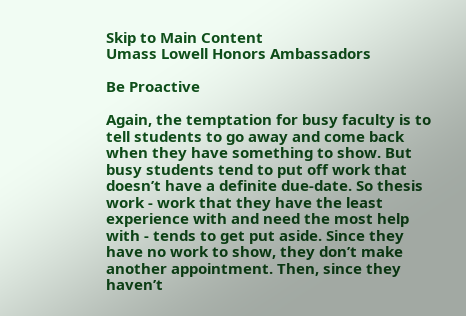Skip to Main Content
Umass Lowell Honors Ambassadors

Be Proactive

Again, the temptation for busy faculty is to tell students to go away and come back when they have something to show. But busy students tend to put off work that doesn’t have a definite due-date. So thesis work - work that they have the least experience with and need the most help with - tends to get put aside. Since they have no work to show, they don’t make another appointment. Then, since they haven’t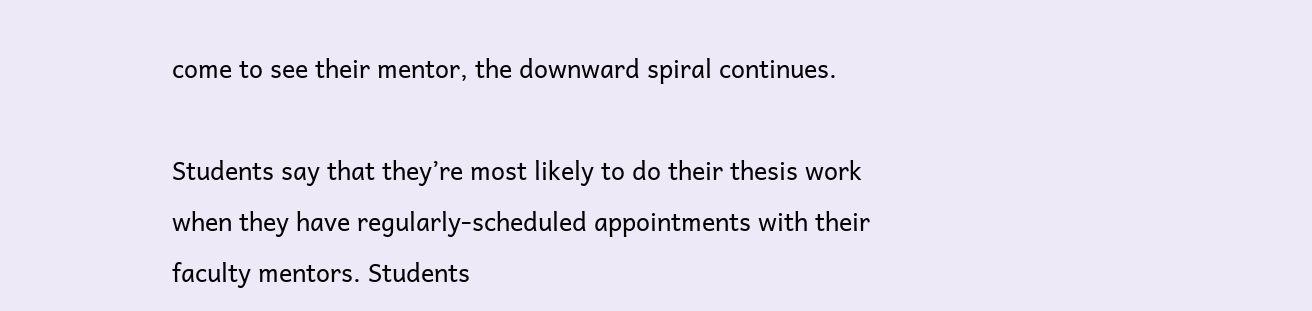come to see their mentor, the downward spiral continues.

Students say that they’re most likely to do their thesis work when they have regularly-scheduled appointments with their faculty mentors. Students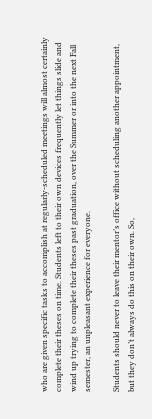who are given specific tasks to accomplish at regularly-scheduled meetings will almost certainly complete their theses on time. Students left to their own devices frequently let things slide and wind up trying to complete their theses past graduation, over the Summer or into the next Fall semester, an unpleasant experience for everyone.

Students should never to leave their mentor’s office without scheduling another appointment, but they don’t always do this on their own. So,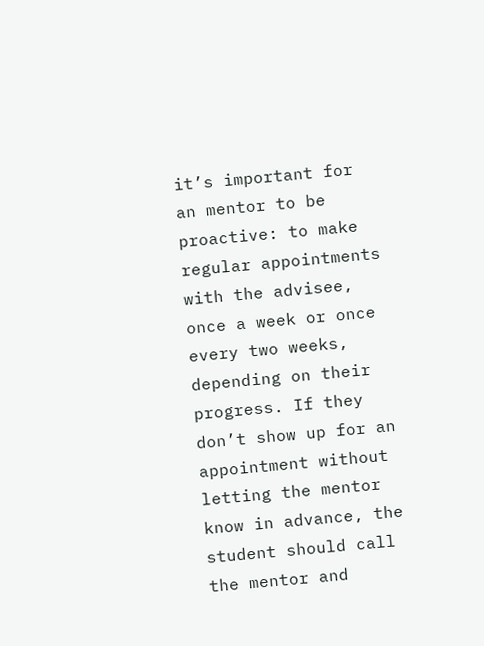it’s important for an mentor to be proactive: to make regular appointments with the advisee, once a week or once every two weeks, depending on their progress. If they don’t show up for an appointment without letting the mentor know in advance, the student should call the mentor and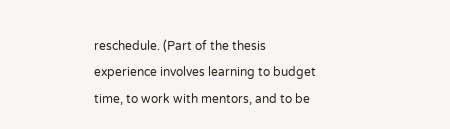reschedule. (Part of the thesis experience involves learning to budget time, to work with mentors, and to be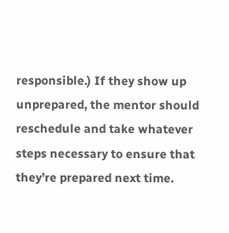responsible.) If they show up unprepared, the mentor should reschedule and take whatever steps necessary to ensure that they’re prepared next time.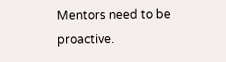Mentors need to be proactive.